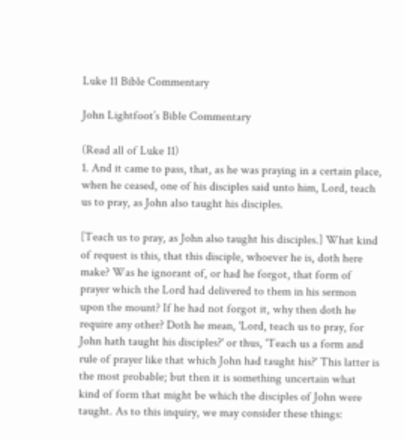Luke 11 Bible Commentary

John Lightfoot’s Bible Commentary

(Read all of Luke 11)
1. And it came to pass, that, as he was praying in a certain place, when he ceased, one of his disciples said unto him, Lord, teach us to pray, as John also taught his disciples.

[Teach us to pray, as John also taught his disciples.] What kind of request is this, that this disciple, whoever he is, doth here make? Was he ignorant of, or had he forgot, that form of prayer which the Lord had delivered to them in his sermon upon the mount? If he had not forgot it, why then doth he require any other? Doth he mean, 'Lord, teach us to pray, for John hath taught his disciples?' or thus, 'Teach us a form and rule of prayer like that which John had taught his?' This latter is the most probable; but then it is something uncertain what kind of form that might be which the disciples of John were taught. As to this inquiry, we may consider these things: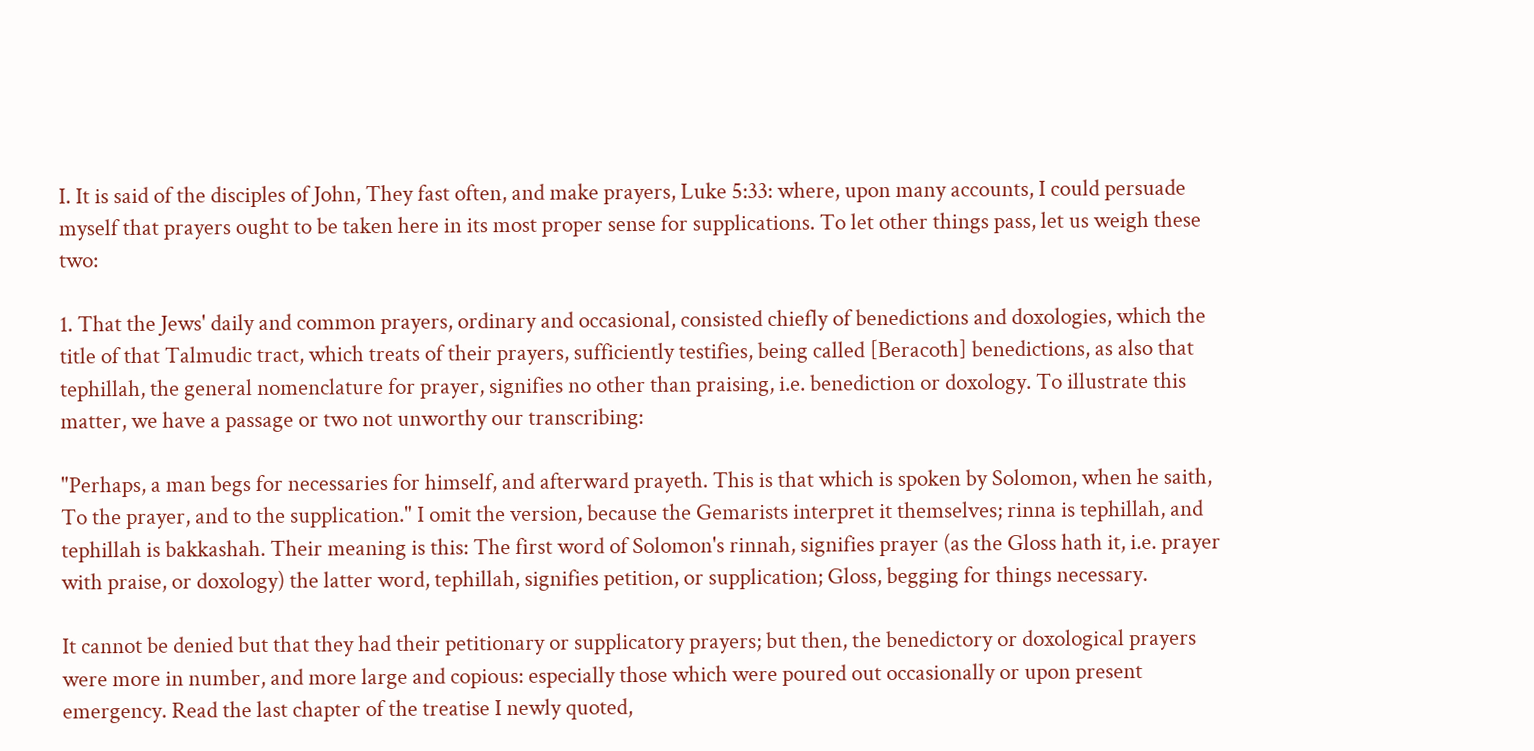I. It is said of the disciples of John, They fast often, and make prayers, Luke 5:33: where, upon many accounts, I could persuade myself that prayers ought to be taken here in its most proper sense for supplications. To let other things pass, let us weigh these two:

1. That the Jews' daily and common prayers, ordinary and occasional, consisted chiefly of benedictions and doxologies, which the title of that Talmudic tract, which treats of their prayers, sufficiently testifies, being called [Beracoth] benedictions, as also that tephillah, the general nomenclature for prayer, signifies no other than praising, i.e. benediction or doxology. To illustrate this matter, we have a passage or two not unworthy our transcribing:

"Perhaps, a man begs for necessaries for himself, and afterward prayeth. This is that which is spoken by Solomon, when he saith, To the prayer, and to the supplication." I omit the version, because the Gemarists interpret it themselves; rinna is tephillah, and tephillah is bakkashah. Their meaning is this: The first word of Solomon's rinnah, signifies prayer (as the Gloss hath it, i.e. prayer with praise, or doxology) the latter word, tephillah, signifies petition, or supplication; Gloss, begging for things necessary.

It cannot be denied but that they had their petitionary or supplicatory prayers; but then, the benedictory or doxological prayers were more in number, and more large and copious: especially those which were poured out occasionally or upon present emergency. Read the last chapter of the treatise I newly quoted,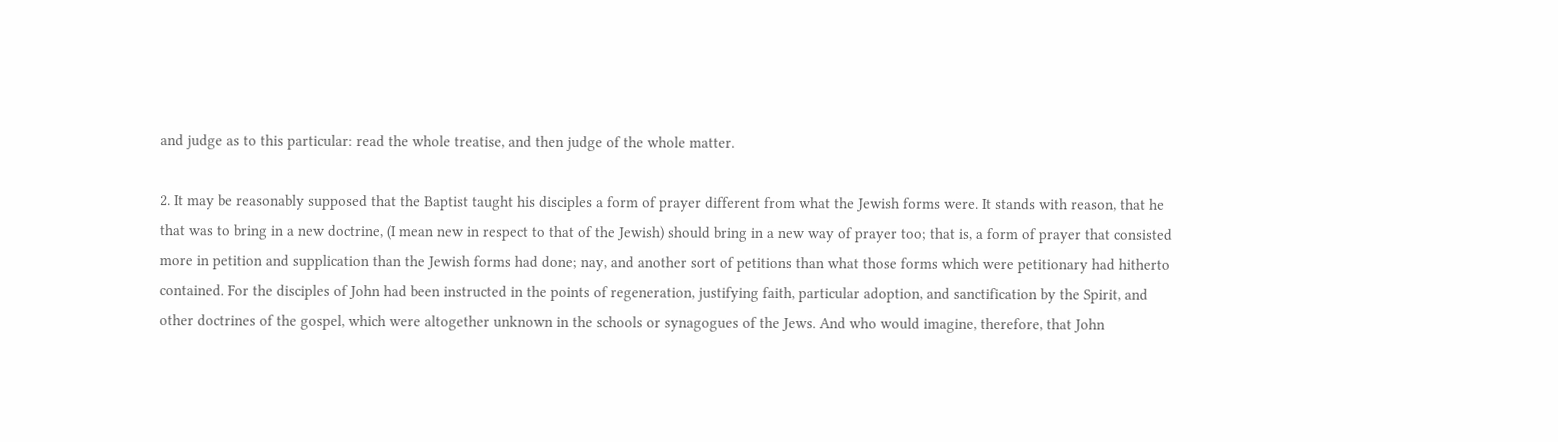and judge as to this particular: read the whole treatise, and then judge of the whole matter.

2. It may be reasonably supposed that the Baptist taught his disciples a form of prayer different from what the Jewish forms were. It stands with reason, that he that was to bring in a new doctrine, (I mean new in respect to that of the Jewish) should bring in a new way of prayer too; that is, a form of prayer that consisted more in petition and supplication than the Jewish forms had done; nay, and another sort of petitions than what those forms which were petitionary had hitherto contained. For the disciples of John had been instructed in the points of regeneration, justifying faith, particular adoption, and sanctification by the Spirit, and other doctrines of the gospel, which were altogether unknown in the schools or synagogues of the Jews. And who would imagine, therefore, that John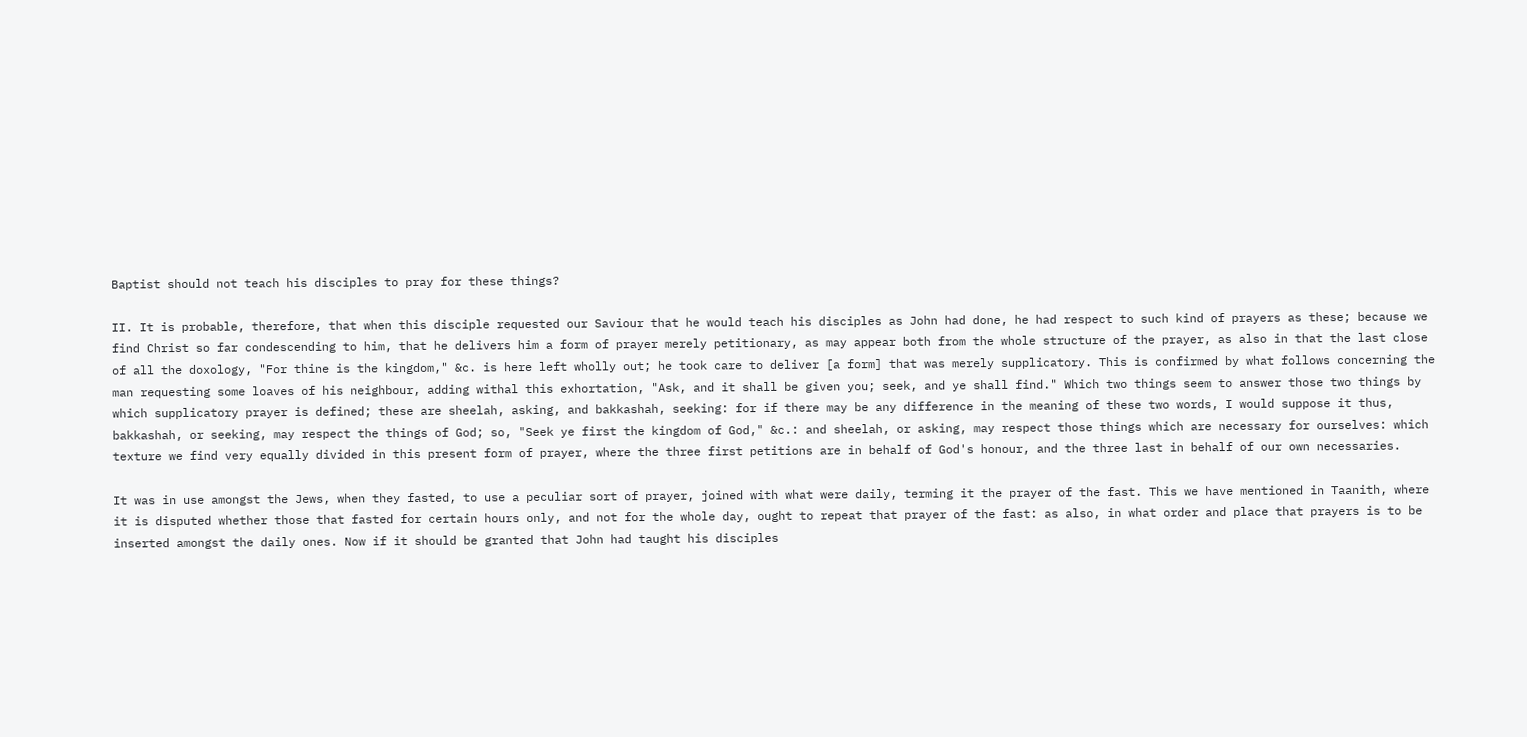Baptist should not teach his disciples to pray for these things?

II. It is probable, therefore, that when this disciple requested our Saviour that he would teach his disciples as John had done, he had respect to such kind of prayers as these; because we find Christ so far condescending to him, that he delivers him a form of prayer merely petitionary, as may appear both from the whole structure of the prayer, as also in that the last close of all the doxology, "For thine is the kingdom," &c. is here left wholly out; he took care to deliver [a form] that was merely supplicatory. This is confirmed by what follows concerning the man requesting some loaves of his neighbour, adding withal this exhortation, "Ask, and it shall be given you; seek, and ye shall find." Which two things seem to answer those two things by which supplicatory prayer is defined; these are sheelah, asking, and bakkashah, seeking: for if there may be any difference in the meaning of these two words, I would suppose it thus, bakkashah, or seeking, may respect the things of God; so, "Seek ye first the kingdom of God," &c.: and sheelah, or asking, may respect those things which are necessary for ourselves: which texture we find very equally divided in this present form of prayer, where the three first petitions are in behalf of God's honour, and the three last in behalf of our own necessaries.

It was in use amongst the Jews, when they fasted, to use a peculiar sort of prayer, joined with what were daily, terming it the prayer of the fast. This we have mentioned in Taanith, where it is disputed whether those that fasted for certain hours only, and not for the whole day, ought to repeat that prayer of the fast: as also, in what order and place that prayers is to be inserted amongst the daily ones. Now if it should be granted that John had taught his disciples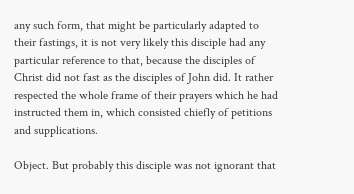any such form, that might be particularly adapted to their fastings, it is not very likely this disciple had any particular reference to that, because the disciples of Christ did not fast as the disciples of John did. It rather respected the whole frame of their prayers which he had instructed them in, which consisted chiefly of petitions and supplications.

Object. But probably this disciple was not ignorant that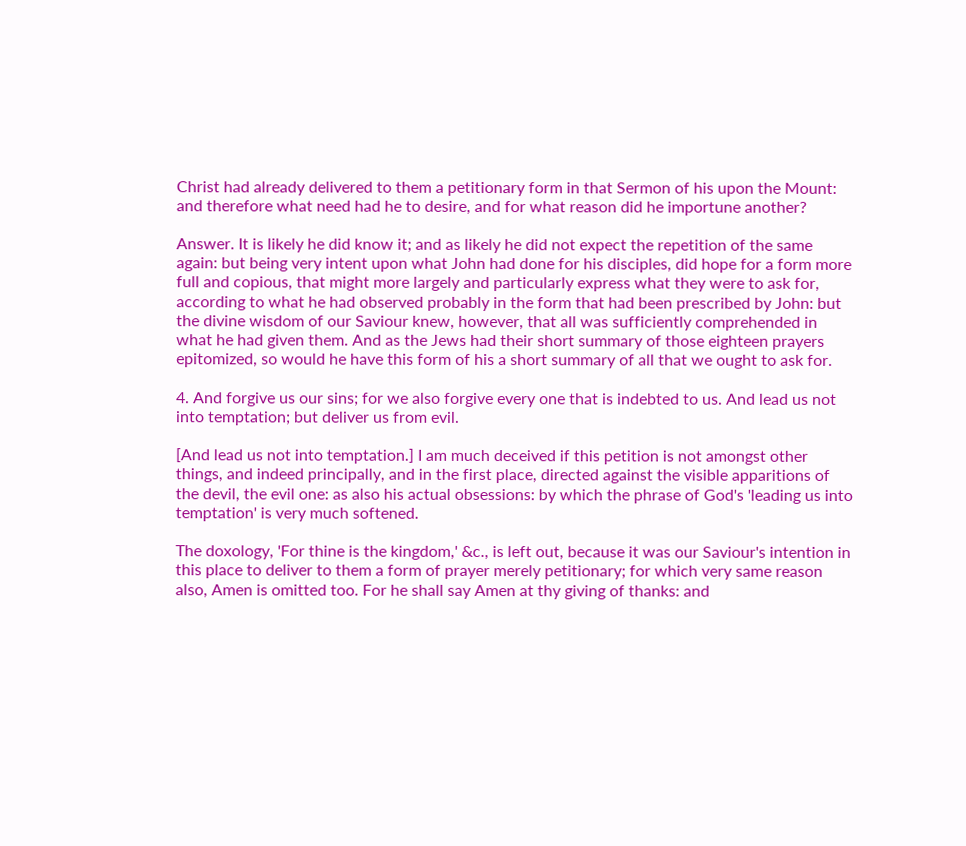Christ had already delivered to them a petitionary form in that Sermon of his upon the Mount: and therefore what need had he to desire, and for what reason did he importune another?

Answer. It is likely he did know it; and as likely he did not expect the repetition of the same again: but being very intent upon what John had done for his disciples, did hope for a form more full and copious, that might more largely and particularly express what they were to ask for, according to what he had observed probably in the form that had been prescribed by John: but the divine wisdom of our Saviour knew, however, that all was sufficiently comprehended in what he had given them. And as the Jews had their short summary of those eighteen prayers epitomized, so would he have this form of his a short summary of all that we ought to ask for.

4. And forgive us our sins; for we also forgive every one that is indebted to us. And lead us not into temptation; but deliver us from evil.

[And lead us not into temptation.] I am much deceived if this petition is not amongst other things, and indeed principally, and in the first place, directed against the visible apparitions of the devil, the evil one: as also his actual obsessions: by which the phrase of God's 'leading us into temptation' is very much softened.

The doxology, 'For thine is the kingdom,' &c., is left out, because it was our Saviour's intention in this place to deliver to them a form of prayer merely petitionary; for which very same reason also, Amen is omitted too. For he shall say Amen at thy giving of thanks: and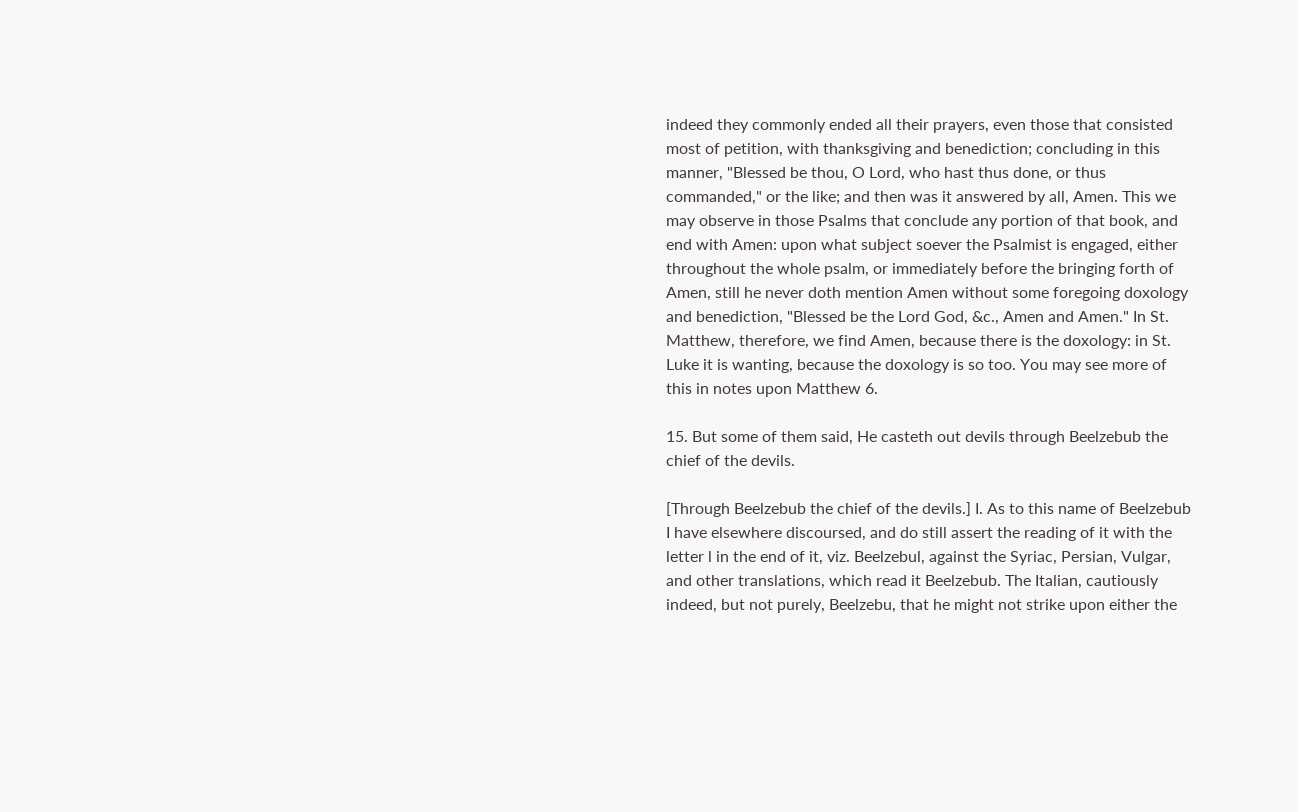indeed they commonly ended all their prayers, even those that consisted most of petition, with thanksgiving and benediction; concluding in this manner, "Blessed be thou, O Lord, who hast thus done, or thus commanded," or the like; and then was it answered by all, Amen. This we may observe in those Psalms that conclude any portion of that book, and end with Amen: upon what subject soever the Psalmist is engaged, either throughout the whole psalm, or immediately before the bringing forth of Amen, still he never doth mention Amen without some foregoing doxology and benediction, "Blessed be the Lord God, &c., Amen and Amen." In St. Matthew, therefore, we find Amen, because there is the doxology: in St. Luke it is wanting, because the doxology is so too. You may see more of this in notes upon Matthew 6.

15. But some of them said, He casteth out devils through Beelzebub the chief of the devils.

[Through Beelzebub the chief of the devils.] I. As to this name of Beelzebub I have elsewhere discoursed, and do still assert the reading of it with the letter l in the end of it, viz. Beelzebul, against the Syriac, Persian, Vulgar, and other translations, which read it Beelzebub. The Italian, cautiously indeed, but not purely, Beelzebu, that he might not strike upon either the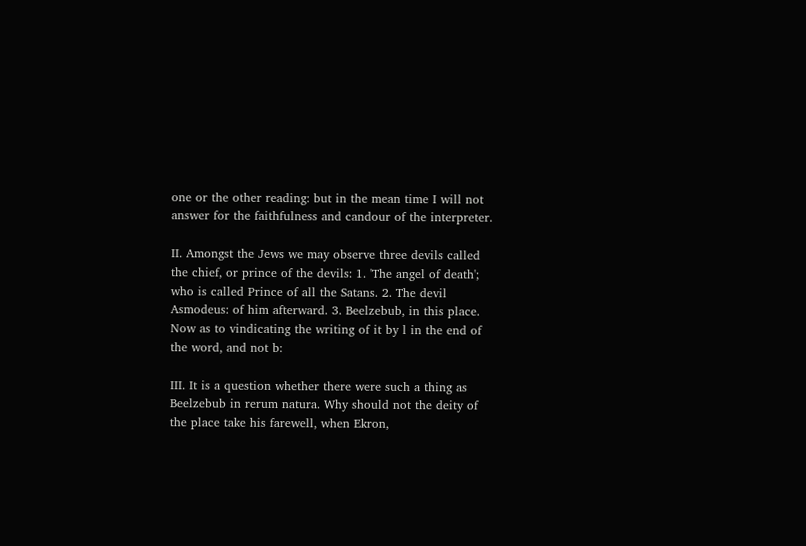one or the other reading: but in the mean time I will not answer for the faithfulness and candour of the interpreter.

II. Amongst the Jews we may observe three devils called the chief, or prince of the devils: 1. 'The angel of death'; who is called Prince of all the Satans. 2. The devil Asmodeus: of him afterward. 3. Beelzebub, in this place. Now as to vindicating the writing of it by l in the end of the word, and not b:

III. It is a question whether there were such a thing as Beelzebub in rerum natura. Why should not the deity of the place take his farewell, when Ekron,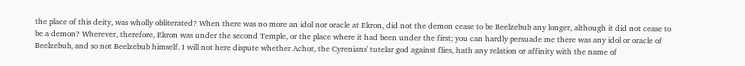the place of this deity, was wholly obliterated? When there was no more an idol nor oracle at Ekron, did not the demon cease to be Beelzebub any longer, although it did not cease to be a demon? Wherever, therefore, Ekron was under the second Temple, or the place where it had been under the first; you can hardly persuade me there was any idol or oracle of Beelzebub, and so not Beelzebub himself. I will not here dispute whether Achor, the Cyrenians' tutelar god against flies, hath any relation or affinity with the name of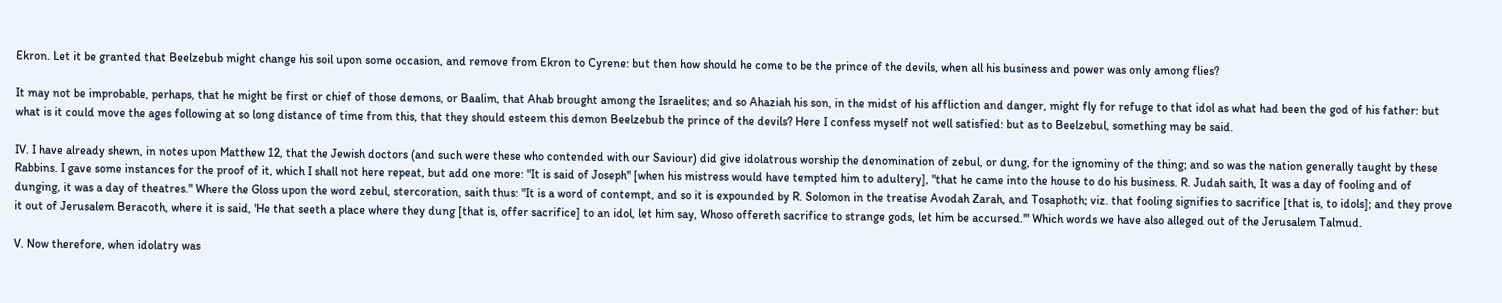Ekron. Let it be granted that Beelzebub might change his soil upon some occasion, and remove from Ekron to Cyrene: but then how should he come to be the prince of the devils, when all his business and power was only among flies?

It may not be improbable, perhaps, that he might be first or chief of those demons, or Baalim, that Ahab brought among the Israelites; and so Ahaziah his son, in the midst of his affliction and danger, might fly for refuge to that idol as what had been the god of his father: but what is it could move the ages following at so long distance of time from this, that they should esteem this demon Beelzebub the prince of the devils? Here I confess myself not well satisfied: but as to Beelzebul, something may be said.

IV. I have already shewn, in notes upon Matthew 12, that the Jewish doctors (and such were these who contended with our Saviour) did give idolatrous worship the denomination of zebul, or dung, for the ignominy of the thing; and so was the nation generally taught by these Rabbins. I gave some instances for the proof of it, which I shall not here repeat, but add one more: "It is said of Joseph" [when his mistress would have tempted him to adultery], "that he came into the house to do his business. R. Judah saith, It was a day of fooling and of dunging, it was a day of theatres." Where the Gloss upon the word zebul, stercoration, saith thus: "It is a word of contempt, and so it is expounded by R. Solomon in the treatise Avodah Zarah, and Tosaphoth; viz. that fooling signifies to sacrifice [that is, to idols]; and they prove it out of Jerusalem Beracoth, where it is said, 'He that seeth a place where they dung [that is, offer sacrifice] to an idol, let him say, Whoso offereth sacrifice to strange gods, let him be accursed.'" Which words we have also alleged out of the Jerusalem Talmud.

V. Now therefore, when idolatry was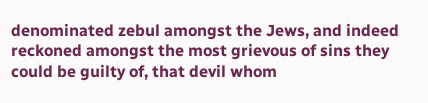denominated zebul amongst the Jews, and indeed reckoned amongst the most grievous of sins they could be guilty of, that devil whom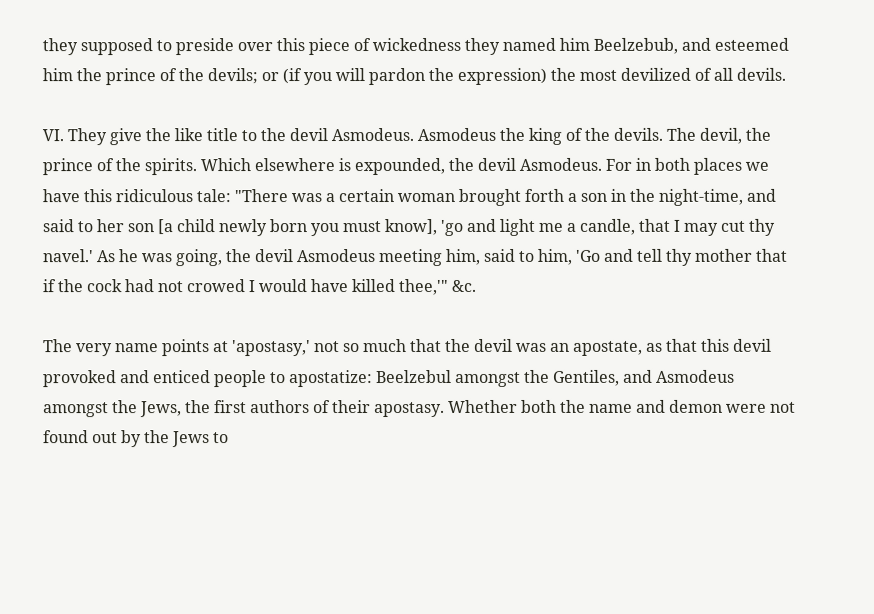they supposed to preside over this piece of wickedness they named him Beelzebub, and esteemed him the prince of the devils; or (if you will pardon the expression) the most devilized of all devils.

VI. They give the like title to the devil Asmodeus. Asmodeus the king of the devils. The devil, the prince of the spirits. Which elsewhere is expounded, the devil Asmodeus. For in both places we have this ridiculous tale: "There was a certain woman brought forth a son in the night-time, and said to her son [a child newly born you must know], 'go and light me a candle, that I may cut thy navel.' As he was going, the devil Asmodeus meeting him, said to him, 'Go and tell thy mother that if the cock had not crowed I would have killed thee,'" &c.

The very name points at 'apostasy,' not so much that the devil was an apostate, as that this devil provoked and enticed people to apostatize: Beelzebul amongst the Gentiles, and Asmodeus amongst the Jews, the first authors of their apostasy. Whether both the name and demon were not found out by the Jews to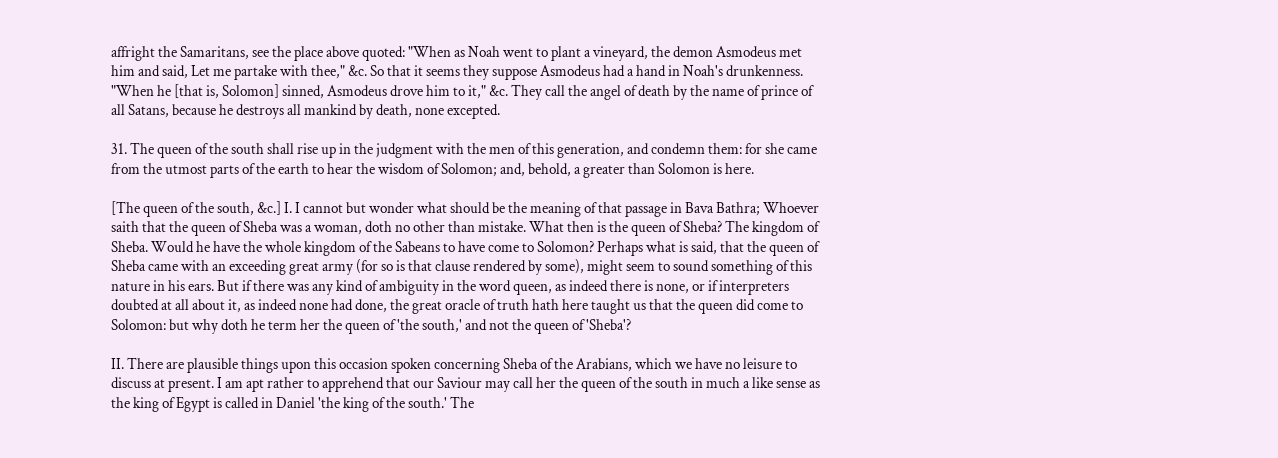affright the Samaritans, see the place above quoted: "When as Noah went to plant a vineyard, the demon Asmodeus met him and said, Let me partake with thee," &c. So that it seems they suppose Asmodeus had a hand in Noah's drunkenness. "When he [that is, Solomon] sinned, Asmodeus drove him to it," &c. They call the angel of death by the name of prince of all Satans, because he destroys all mankind by death, none excepted.

31. The queen of the south shall rise up in the judgment with the men of this generation, and condemn them: for she came from the utmost parts of the earth to hear the wisdom of Solomon; and, behold, a greater than Solomon is here.

[The queen of the south, &c.] I. I cannot but wonder what should be the meaning of that passage in Bava Bathra; Whoever saith that the queen of Sheba was a woman, doth no other than mistake. What then is the queen of Sheba? The kingdom of Sheba. Would he have the whole kingdom of the Sabeans to have come to Solomon? Perhaps what is said, that the queen of Sheba came with an exceeding great army (for so is that clause rendered by some), might seem to sound something of this nature in his ears. But if there was any kind of ambiguity in the word queen, as indeed there is none, or if interpreters doubted at all about it, as indeed none had done, the great oracle of truth hath here taught us that the queen did come to Solomon: but why doth he term her the queen of 'the south,' and not the queen of 'Sheba'?

II. There are plausible things upon this occasion spoken concerning Sheba of the Arabians, which we have no leisure to discuss at present. I am apt rather to apprehend that our Saviour may call her the queen of the south in much a like sense as the king of Egypt is called in Daniel 'the king of the south.' The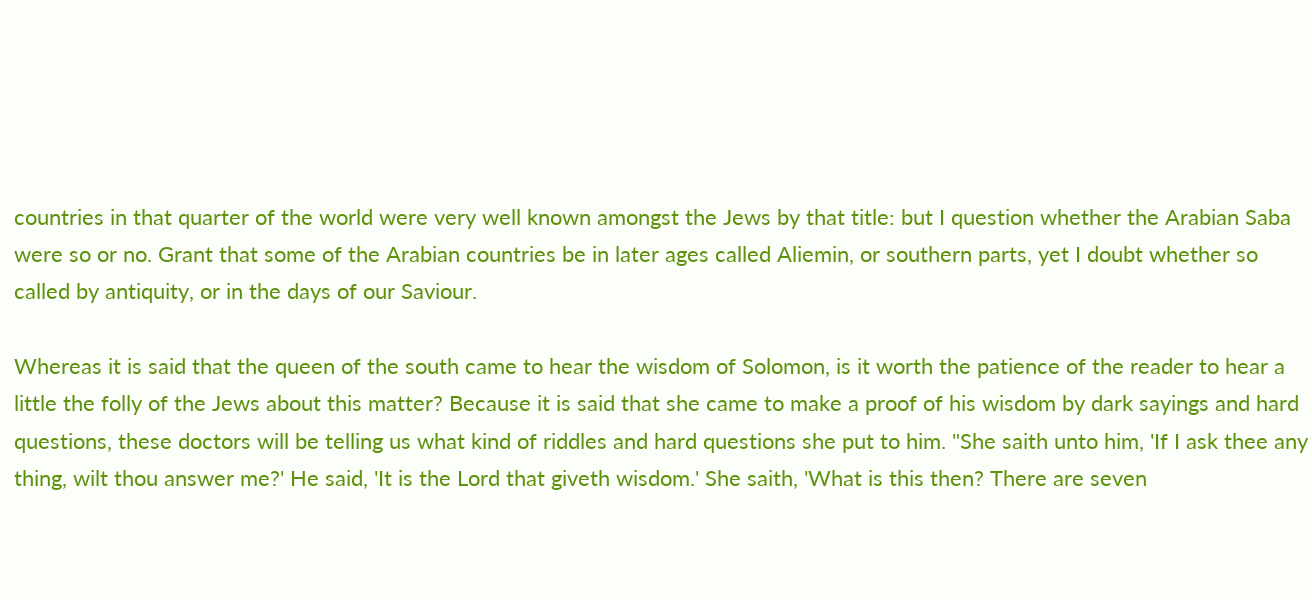countries in that quarter of the world were very well known amongst the Jews by that title: but I question whether the Arabian Saba were so or no. Grant that some of the Arabian countries be in later ages called Aliemin, or southern parts, yet I doubt whether so called by antiquity, or in the days of our Saviour.

Whereas it is said that the queen of the south came to hear the wisdom of Solomon, is it worth the patience of the reader to hear a little the folly of the Jews about this matter? Because it is said that she came to make a proof of his wisdom by dark sayings and hard questions, these doctors will be telling us what kind of riddles and hard questions she put to him. "She saith unto him, 'If I ask thee any thing, wilt thou answer me?' He said, 'It is the Lord that giveth wisdom.' She saith, 'What is this then? There are seven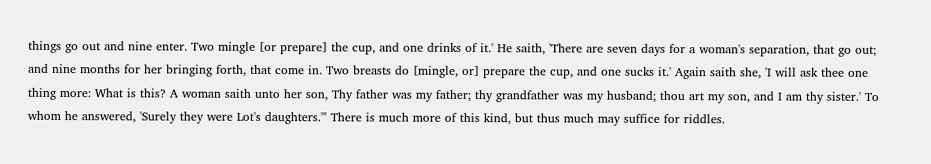things go out and nine enter. Two mingle [or prepare] the cup, and one drinks of it.' He saith, 'There are seven days for a woman's separation, that go out; and nine months for her bringing forth, that come in. Two breasts do [mingle, or] prepare the cup, and one sucks it.' Again saith she, 'I will ask thee one thing more: What is this? A woman saith unto her son, Thy father was my father; thy grandfather was my husband; thou art my son, and I am thy sister.' To whom he answered, 'Surely they were Lot's daughters.'" There is much more of this kind, but thus much may suffice for riddles.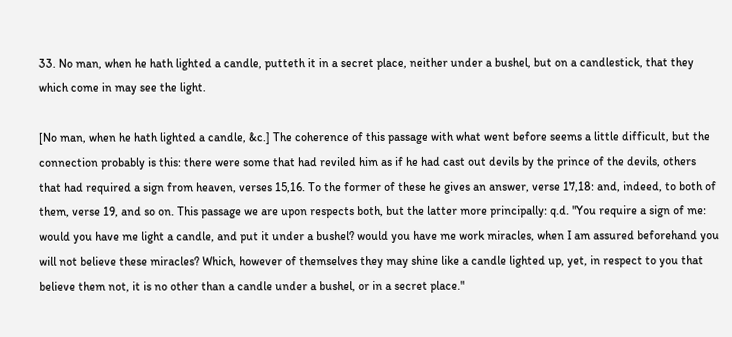33. No man, when he hath lighted a candle, putteth it in a secret place, neither under a bushel, but on a candlestick, that they which come in may see the light.

[No man, when he hath lighted a candle, &c.] The coherence of this passage with what went before seems a little difficult, but the connection probably is this: there were some that had reviled him as if he had cast out devils by the prince of the devils, others that had required a sign from heaven, verses 15,16. To the former of these he gives an answer, verse 17,18: and, indeed, to both of them, verse 19, and so on. This passage we are upon respects both, but the latter more principally: q.d. "You require a sign of me: would you have me light a candle, and put it under a bushel? would you have me work miracles, when I am assured beforehand you will not believe these miracles? Which, however of themselves they may shine like a candle lighted up, yet, in respect to you that believe them not, it is no other than a candle under a bushel, or in a secret place."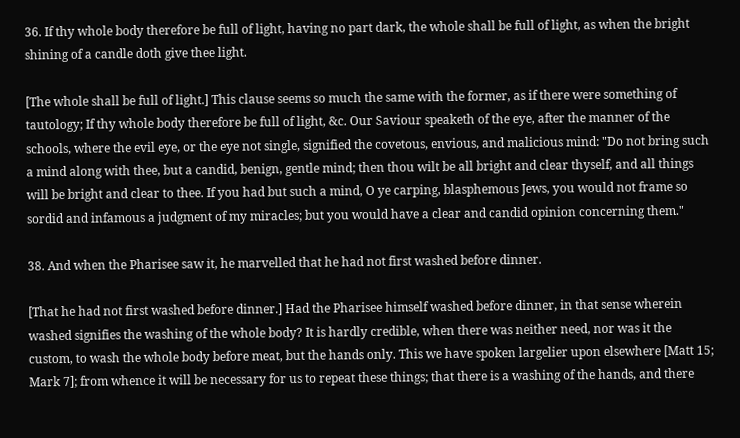36. If thy whole body therefore be full of light, having no part dark, the whole shall be full of light, as when the bright shining of a candle doth give thee light.

[The whole shall be full of light.] This clause seems so much the same with the former, as if there were something of tautology; If thy whole body therefore be full of light, &c. Our Saviour speaketh of the eye, after the manner of the schools, where the evil eye, or the eye not single, signified the covetous, envious, and malicious mind: "Do not bring such a mind along with thee, but a candid, benign, gentle mind; then thou wilt be all bright and clear thyself, and all things will be bright and clear to thee. If you had but such a mind, O ye carping, blasphemous Jews, you would not frame so sordid and infamous a judgment of my miracles; but you would have a clear and candid opinion concerning them."

38. And when the Pharisee saw it, he marvelled that he had not first washed before dinner.

[That he had not first washed before dinner.] Had the Pharisee himself washed before dinner, in that sense wherein washed signifies the washing of the whole body? It is hardly credible, when there was neither need, nor was it the custom, to wash the whole body before meat, but the hands only. This we have spoken largelier upon elsewhere [Matt 15; Mark 7]; from whence it will be necessary for us to repeat these things; that there is a washing of the hands, and there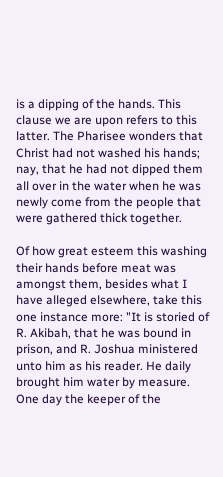is a dipping of the hands. This clause we are upon refers to this latter. The Pharisee wonders that Christ had not washed his hands; nay, that he had not dipped them all over in the water when he was newly come from the people that were gathered thick together.

Of how great esteem this washing their hands before meat was amongst them, besides what I have alleged elsewhere, take this one instance more: "It is storied of R. Akibah, that he was bound in prison, and R. Joshua ministered unto him as his reader. He daily brought him water by measure. One day the keeper of the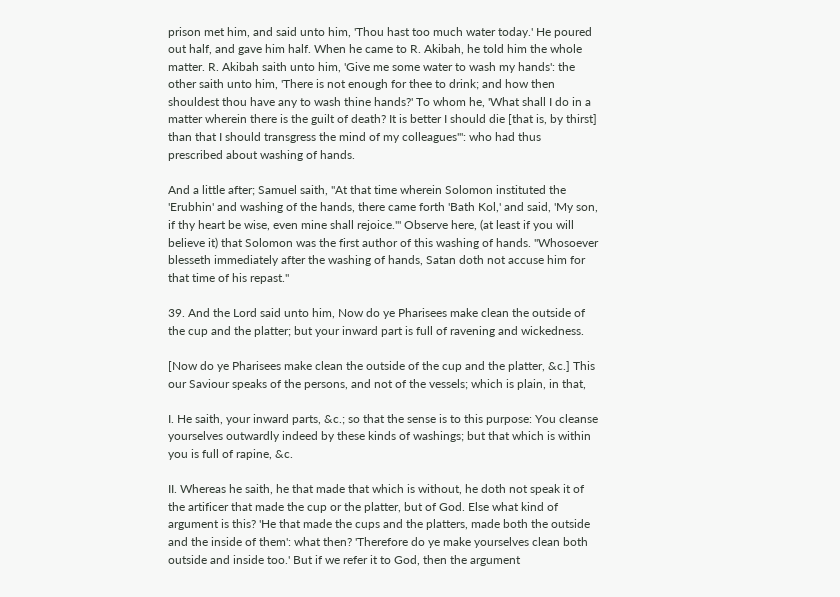prison met him, and said unto him, 'Thou hast too much water today.' He poured out half, and gave him half. When he came to R. Akibah, he told him the whole matter. R. Akibah saith unto him, 'Give me some water to wash my hands': the other saith unto him, 'There is not enough for thee to drink; and how then shouldest thou have any to wash thine hands?' To whom he, 'What shall I do in a matter wherein there is the guilt of death? It is better I should die [that is, by thirst] than that I should transgress the mind of my colleagues'": who had thus prescribed about washing of hands.

And a little after; Samuel saith, "At that time wherein Solomon instituted the 'Erubhin' and washing of the hands, there came forth 'Bath Kol,' and said, 'My son, if thy heart be wise, even mine shall rejoice.'" Observe here, (at least if you will believe it) that Solomon was the first author of this washing of hands. "Whosoever blesseth immediately after the washing of hands, Satan doth not accuse him for that time of his repast."

39. And the Lord said unto him, Now do ye Pharisees make clean the outside of the cup and the platter; but your inward part is full of ravening and wickedness.

[Now do ye Pharisees make clean the outside of the cup and the platter, &c.] This our Saviour speaks of the persons, and not of the vessels; which is plain, in that,

I. He saith, your inward parts, &c.; so that the sense is to this purpose: You cleanse yourselves outwardly indeed by these kinds of washings; but that which is within you is full of rapine, &c.

II. Whereas he saith, he that made that which is without, he doth not speak it of the artificer that made the cup or the platter, but of God. Else what kind of argument is this? 'He that made the cups and the platters, made both the outside and the inside of them': what then? 'Therefore do ye make yourselves clean both outside and inside too.' But if we refer it to God, then the argument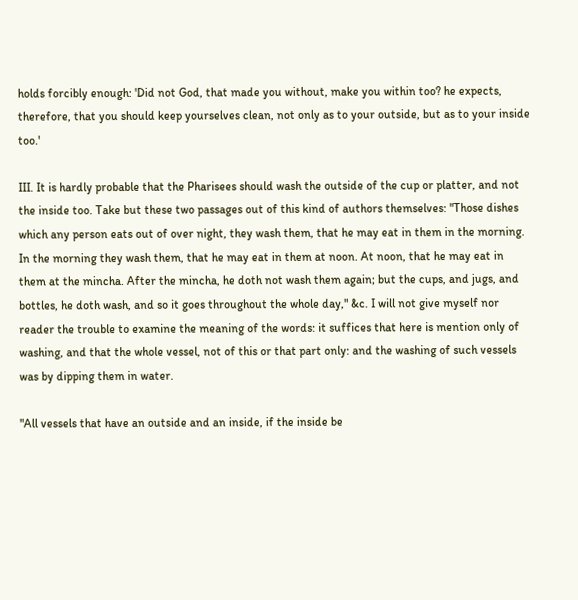holds forcibly enough: 'Did not God, that made you without, make you within too? he expects, therefore, that you should keep yourselves clean, not only as to your outside, but as to your inside too.'

III. It is hardly probable that the Pharisees should wash the outside of the cup or platter, and not the inside too. Take but these two passages out of this kind of authors themselves: "Those dishes which any person eats out of over night, they wash them, that he may eat in them in the morning. In the morning they wash them, that he may eat in them at noon. At noon, that he may eat in them at the mincha. After the mincha, he doth not wash them again; but the cups, and jugs, and bottles, he doth wash, and so it goes throughout the whole day," &c. I will not give myself nor reader the trouble to examine the meaning of the words: it suffices that here is mention only of washing, and that the whole vessel, not of this or that part only: and the washing of such vessels was by dipping them in water.

"All vessels that have an outside and an inside, if the inside be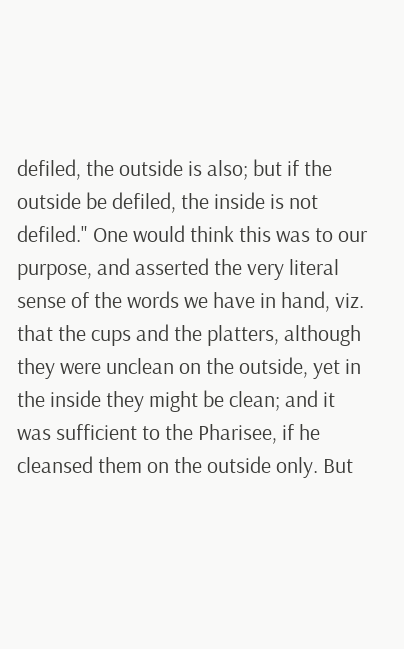defiled, the outside is also; but if the outside be defiled, the inside is not defiled." One would think this was to our purpose, and asserted the very literal sense of the words we have in hand, viz. that the cups and the platters, although they were unclean on the outside, yet in the inside they might be clean; and it was sufficient to the Pharisee, if he cleansed them on the outside only. But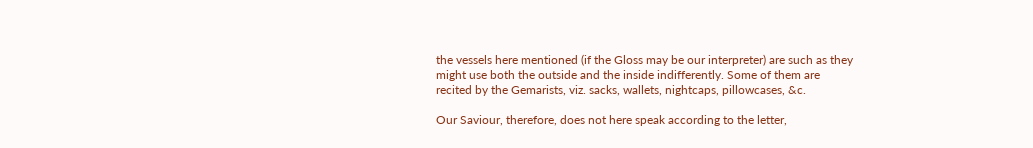the vessels here mentioned (if the Gloss may be our interpreter) are such as they might use both the outside and the inside indifferently. Some of them are recited by the Gemarists, viz. sacks, wallets, nightcaps, pillowcases, &c.

Our Saviour, therefore, does not here speak according to the letter,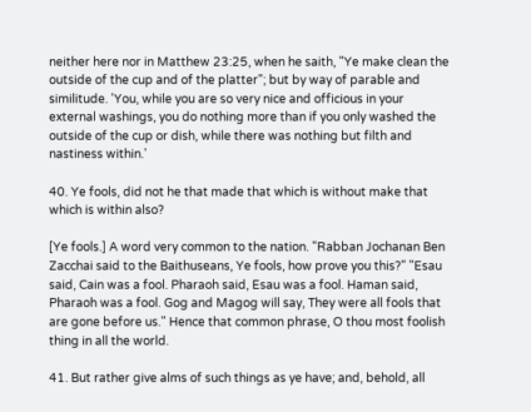neither here nor in Matthew 23:25, when he saith, "Ye make clean the outside of the cup and of the platter"; but by way of parable and similitude. 'You, while you are so very nice and officious in your external washings, you do nothing more than if you only washed the outside of the cup or dish, while there was nothing but filth and nastiness within.'

40. Ye fools, did not he that made that which is without make that which is within also?

[Ye fools.] A word very common to the nation. "Rabban Jochanan Ben Zacchai said to the Baithuseans, Ye fools, how prove you this?" "Esau said, Cain was a fool. Pharaoh said, Esau was a fool. Haman said, Pharaoh was a fool. Gog and Magog will say, They were all fools that are gone before us." Hence that common phrase, O thou most foolish thing in all the world.

41. But rather give alms of such things as ye have; and, behold, all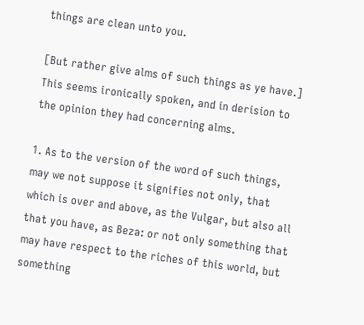things are clean unto you.

[But rather give alms of such things as ye have.] This seems ironically spoken, and in derision to the opinion they had concerning alms.

1. As to the version of the word of such things, may we not suppose it signifies not only, that which is over and above, as the Vulgar, but also all that you have, as Beza: or not only something that may have respect to the riches of this world, but something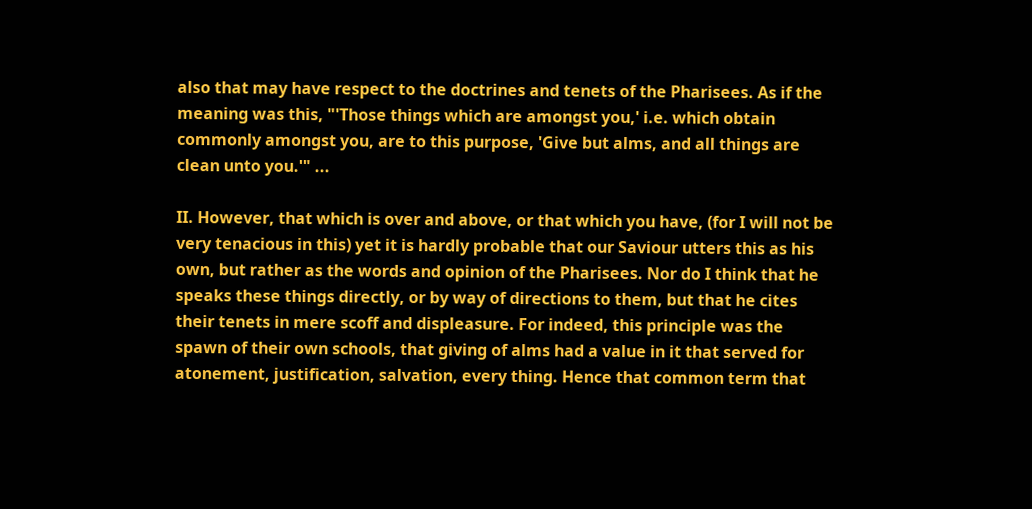also that may have respect to the doctrines and tenets of the Pharisees. As if the meaning was this, "'Those things which are amongst you,' i.e. which obtain commonly amongst you, are to this purpose, 'Give but alms, and all things are clean unto you.'" ...

II. However, that which is over and above, or that which you have, (for I will not be very tenacious in this) yet it is hardly probable that our Saviour utters this as his own, but rather as the words and opinion of the Pharisees. Nor do I think that he speaks these things directly, or by way of directions to them, but that he cites their tenets in mere scoff and displeasure. For indeed, this principle was the spawn of their own schools, that giving of alms had a value in it that served for atonement, justification, salvation, every thing. Hence that common term that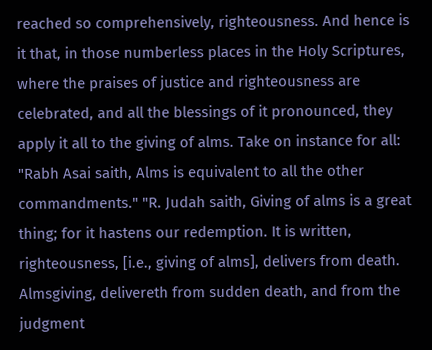reached so comprehensively, righteousness. And hence is it that, in those numberless places in the Holy Scriptures, where the praises of justice and righteousness are celebrated, and all the blessings of it pronounced, they apply it all to the giving of alms. Take on instance for all: "Rabh Asai saith, Alms is equivalent to all the other commandments." "R. Judah saith, Giving of alms is a great thing; for it hastens our redemption. It is written, righteousness, [i.e., giving of alms], delivers from death. Almsgiving, delivereth from sudden death, and from the judgment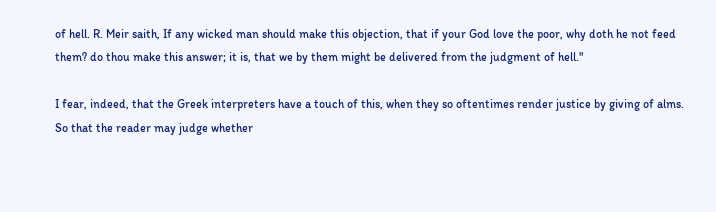of hell. R. Meir saith, If any wicked man should make this objection, that if your God love the poor, why doth he not feed them? do thou make this answer; it is, that we by them might be delivered from the judgment of hell."

I fear, indeed, that the Greek interpreters have a touch of this, when they so oftentimes render justice by giving of alms. So that the reader may judge whether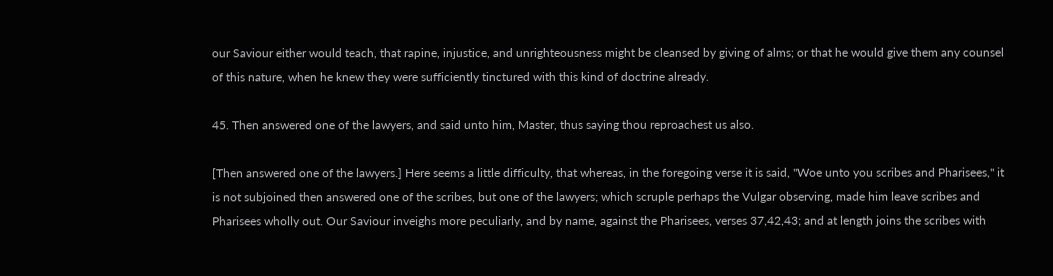our Saviour either would teach, that rapine, injustice, and unrighteousness might be cleansed by giving of alms; or that he would give them any counsel of this nature, when he knew they were sufficiently tinctured with this kind of doctrine already.

45. Then answered one of the lawyers, and said unto him, Master, thus saying thou reproachest us also.

[Then answered one of the lawyers.] Here seems a little difficulty, that whereas, in the foregoing verse it is said, "Woe unto you scribes and Pharisees," it is not subjoined then answered one of the scribes, but one of the lawyers; which scruple perhaps the Vulgar observing, made him leave scribes and Pharisees wholly out. Our Saviour inveighs more peculiarly, and by name, against the Pharisees, verses 37,42,43; and at length joins the scribes with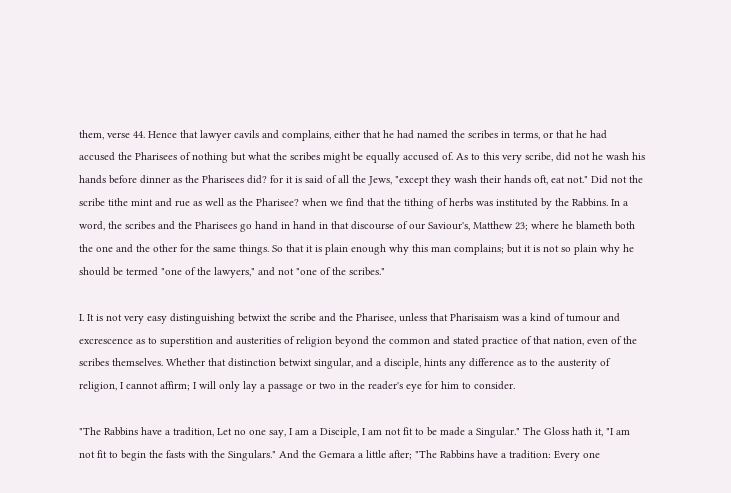them, verse 44. Hence that lawyer cavils and complains, either that he had named the scribes in terms, or that he had accused the Pharisees of nothing but what the scribes might be equally accused of. As to this very scribe, did not he wash his hands before dinner as the Pharisees did? for it is said of all the Jews, "except they wash their hands oft, eat not." Did not the scribe tithe mint and rue as well as the Pharisee? when we find that the tithing of herbs was instituted by the Rabbins. In a word, the scribes and the Pharisees go hand in hand in that discourse of our Saviour's, Matthew 23; where he blameth both the one and the other for the same things. So that it is plain enough why this man complains; but it is not so plain why he should be termed "one of the lawyers," and not "one of the scribes."

I. It is not very easy distinguishing betwixt the scribe and the Pharisee, unless that Pharisaism was a kind of tumour and excrescence as to superstition and austerities of religion beyond the common and stated practice of that nation, even of the scribes themselves. Whether that distinction betwixt singular, and a disciple, hints any difference as to the austerity of religion, I cannot affirm; I will only lay a passage or two in the reader's eye for him to consider.

"The Rabbins have a tradition, Let no one say, I am a Disciple, I am not fit to be made a Singular." The Gloss hath it, "I am not fit to begin the fasts with the Singulars." And the Gemara a little after; "The Rabbins have a tradition: Every one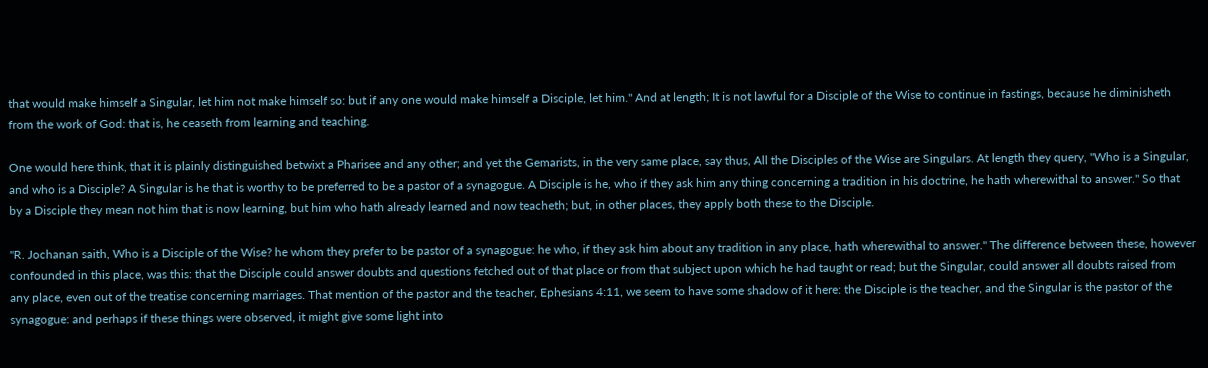that would make himself a Singular, let him not make himself so: but if any one would make himself a Disciple, let him." And at length; It is not lawful for a Disciple of the Wise to continue in fastings, because he diminisheth from the work of God: that is, he ceaseth from learning and teaching.

One would here think, that it is plainly distinguished betwixt a Pharisee and any other; and yet the Gemarists, in the very same place, say thus, All the Disciples of the Wise are Singulars. At length they query, "Who is a Singular, and who is a Disciple? A Singular is he that is worthy to be preferred to be a pastor of a synagogue. A Disciple is he, who if they ask him any thing concerning a tradition in his doctrine, he hath wherewithal to answer." So that by a Disciple they mean not him that is now learning, but him who hath already learned and now teacheth; but, in other places, they apply both these to the Disciple.

"R. Jochanan saith, Who is a Disciple of the Wise? he whom they prefer to be pastor of a synagogue: he who, if they ask him about any tradition in any place, hath wherewithal to answer." The difference between these, however confounded in this place, was this: that the Disciple could answer doubts and questions fetched out of that place or from that subject upon which he had taught or read; but the Singular, could answer all doubts raised from any place, even out of the treatise concerning marriages. That mention of the pastor and the teacher, Ephesians 4:11, we seem to have some shadow of it here: the Disciple is the teacher, and the Singular is the pastor of the synagogue: and perhaps if these things were observed, it might give some light into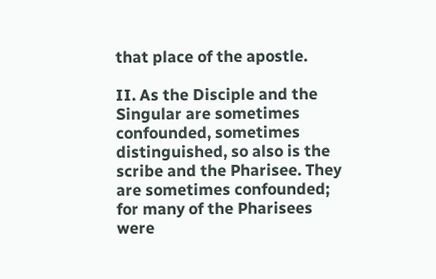that place of the apostle.

II. As the Disciple and the Singular are sometimes confounded, sometimes distinguished, so also is the scribe and the Pharisee. They are sometimes confounded; for many of the Pharisees were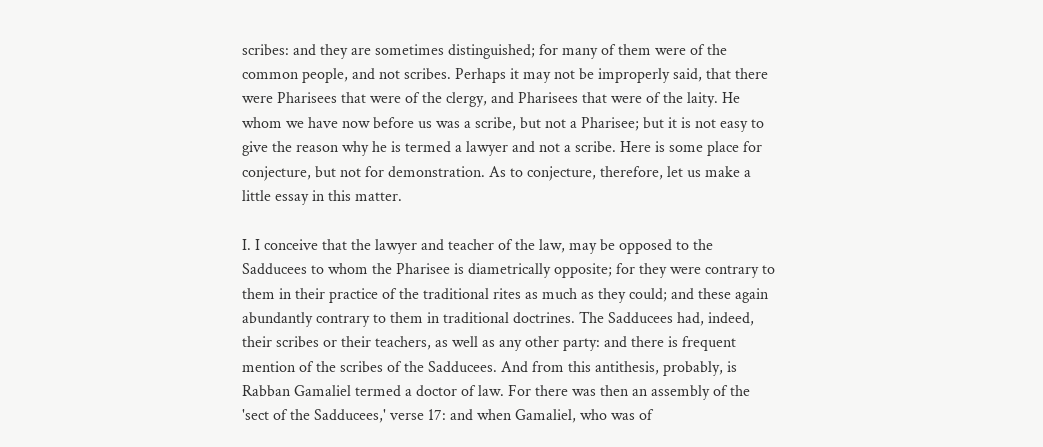scribes: and they are sometimes distinguished; for many of them were of the common people, and not scribes. Perhaps it may not be improperly said, that there were Pharisees that were of the clergy, and Pharisees that were of the laity. He whom we have now before us was a scribe, but not a Pharisee; but it is not easy to give the reason why he is termed a lawyer and not a scribe. Here is some place for conjecture, but not for demonstration. As to conjecture, therefore, let us make a little essay in this matter.

I. I conceive that the lawyer and teacher of the law, may be opposed to the Sadducees to whom the Pharisee is diametrically opposite; for they were contrary to them in their practice of the traditional rites as much as they could; and these again abundantly contrary to them in traditional doctrines. The Sadducees had, indeed, their scribes or their teachers, as well as any other party: and there is frequent mention of the scribes of the Sadducees. And from this antithesis, probably, is Rabban Gamaliel termed a doctor of law. For there was then an assembly of the 'sect of the Sadducees,' verse 17: and when Gamaliel, who was of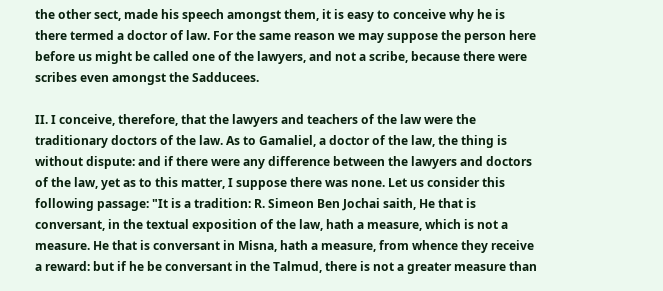the other sect, made his speech amongst them, it is easy to conceive why he is there termed a doctor of law. For the same reason we may suppose the person here before us might be called one of the lawyers, and not a scribe, because there were scribes even amongst the Sadducees.

II. I conceive, therefore, that the lawyers and teachers of the law were the traditionary doctors of the law. As to Gamaliel, a doctor of the law, the thing is without dispute: and if there were any difference between the lawyers and doctors of the law, yet as to this matter, I suppose there was none. Let us consider this following passage: "It is a tradition: R. Simeon Ben Jochai saith, He that is conversant, in the textual exposition of the law, hath a measure, which is not a measure. He that is conversant in Misna, hath a measure, from whence they receive a reward: but if he be conversant in the Talmud, there is not a greater measure than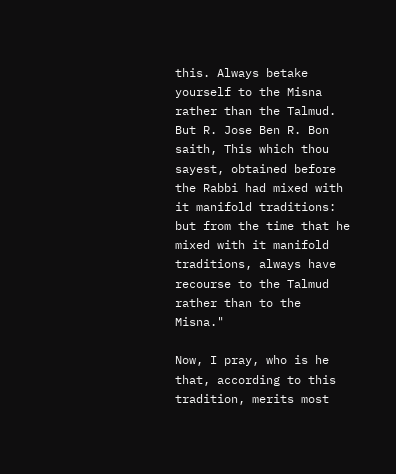this. Always betake yourself to the Misna rather than the Talmud. But R. Jose Ben R. Bon saith, This which thou sayest, obtained before the Rabbi had mixed with it manifold traditions: but from the time that he mixed with it manifold traditions, always have recourse to the Talmud rather than to the Misna."

Now, I pray, who is he that, according to this tradition, merits most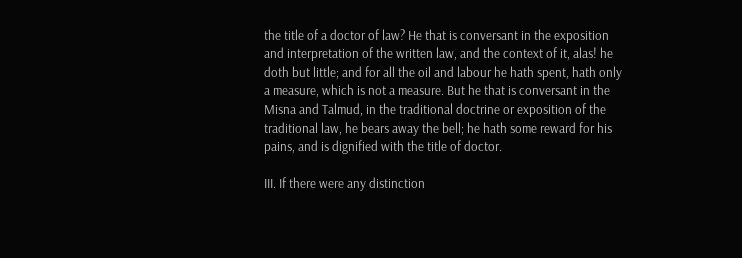the title of a doctor of law? He that is conversant in the exposition and interpretation of the written law, and the context of it, alas! he doth but little; and for all the oil and labour he hath spent, hath only a measure, which is not a measure. But he that is conversant in the Misna and Talmud, in the traditional doctrine or exposition of the traditional law, he bears away the bell; he hath some reward for his pains, and is dignified with the title of doctor.

III. If there were any distinction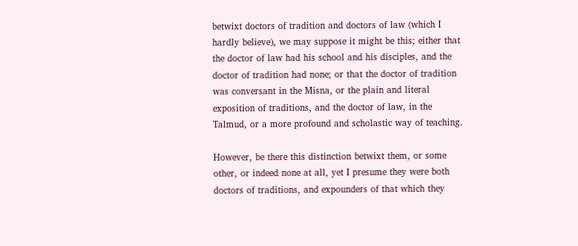betwixt doctors of tradition and doctors of law (which I hardly believe), we may suppose it might be this; either that the doctor of law had his school and his disciples, and the doctor of tradition had none; or that the doctor of tradition was conversant in the Misna, or the plain and literal exposition of traditions, and the doctor of law, in the Talmud, or a more profound and scholastic way of teaching.

However, be there this distinction betwixt them, or some other, or indeed none at all, yet I presume they were both doctors of traditions, and expounders of that which they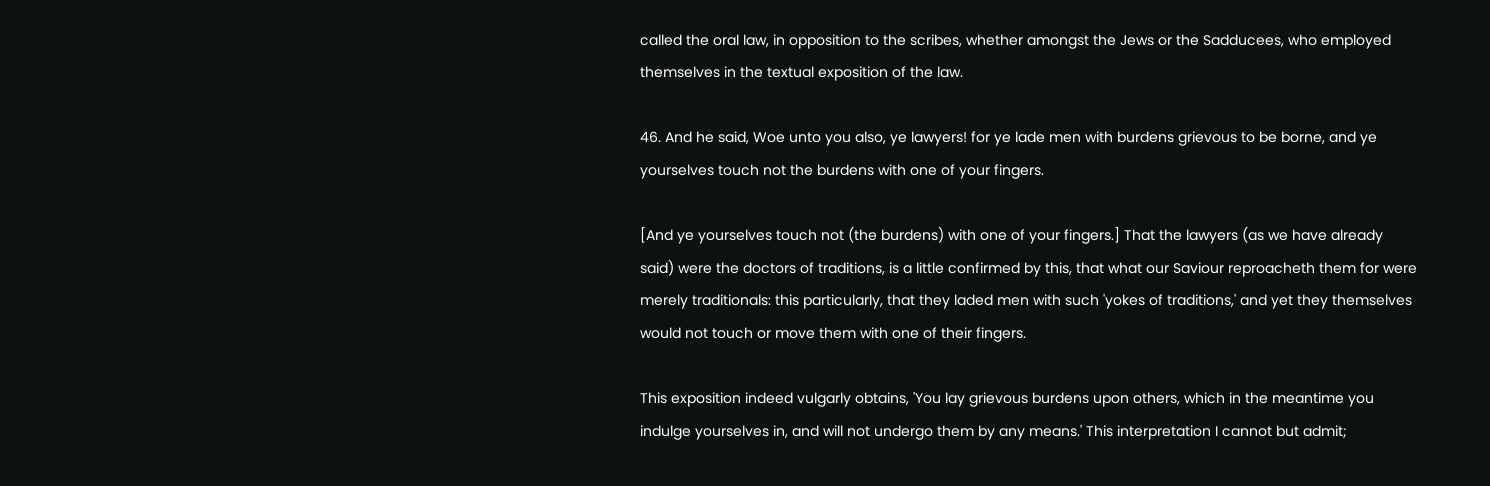called the oral law, in opposition to the scribes, whether amongst the Jews or the Sadducees, who employed themselves in the textual exposition of the law.

46. And he said, Woe unto you also, ye lawyers! for ye lade men with burdens grievous to be borne, and ye yourselves touch not the burdens with one of your fingers.

[And ye yourselves touch not (the burdens) with one of your fingers.] That the lawyers (as we have already said) were the doctors of traditions, is a little confirmed by this, that what our Saviour reproacheth them for were merely traditionals: this particularly, that they laded men with such 'yokes of traditions,' and yet they themselves would not touch or move them with one of their fingers.

This exposition indeed vulgarly obtains, 'You lay grievous burdens upon others, which in the meantime you indulge yourselves in, and will not undergo them by any means.' This interpretation I cannot but admit;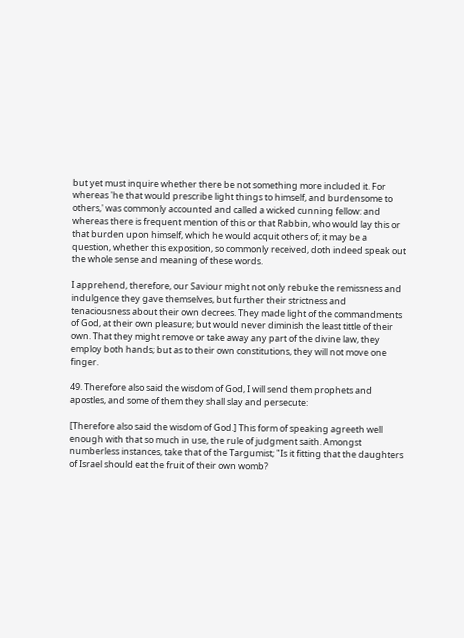but yet must inquire whether there be not something more included it. For whereas 'he that would prescribe light things to himself, and burdensome to others,' was commonly accounted and called a wicked cunning fellow: and whereas there is frequent mention of this or that Rabbin, who would lay this or that burden upon himself, which he would acquit others of; it may be a question, whether this exposition, so commonly received, doth indeed speak out the whole sense and meaning of these words.

I apprehend, therefore, our Saviour might not only rebuke the remissness and indulgence they gave themselves, but further their strictness and tenaciousness about their own decrees. They made light of the commandments of God, at their own pleasure; but would never diminish the least tittle of their own. That they might remove or take away any part of the divine law, they employ both hands; but as to their own constitutions, they will not move one finger.

49. Therefore also said the wisdom of God, I will send them prophets and apostles, and some of them they shall slay and persecute:

[Therefore also said the wisdom of God.] This form of speaking agreeth well enough with that so much in use, the rule of judgment saith. Amongst numberless instances, take that of the Targumist; "Is it fitting that the daughters of Israel should eat the fruit of their own womb?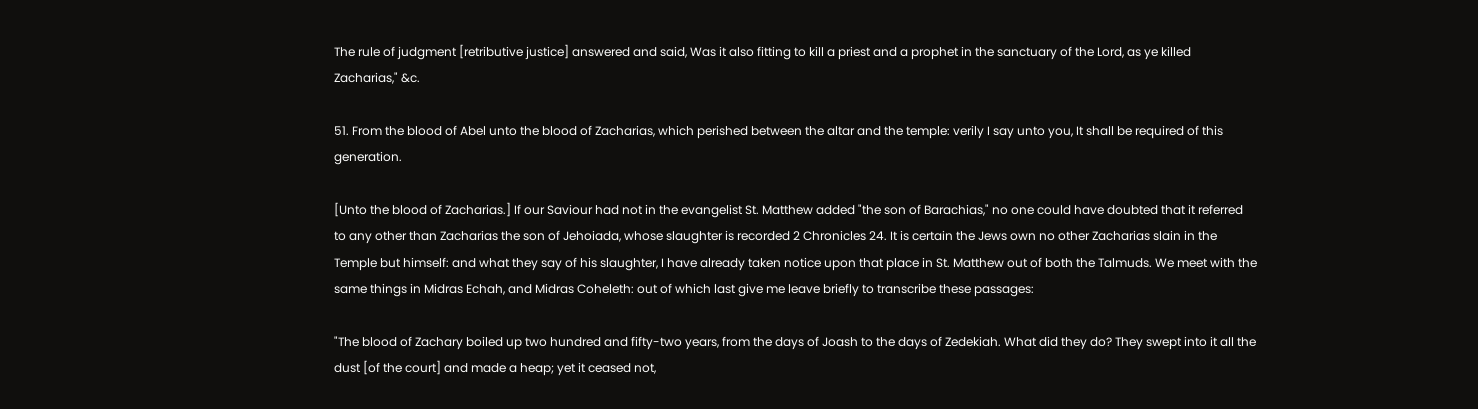The rule of judgment [retributive justice] answered and said, Was it also fitting to kill a priest and a prophet in the sanctuary of the Lord, as ye killed Zacharias," &c.

51. From the blood of Abel unto the blood of Zacharias, which perished between the altar and the temple: verily I say unto you, It shall be required of this generation.

[Unto the blood of Zacharias.] If our Saviour had not in the evangelist St. Matthew added "the son of Barachias," no one could have doubted that it referred to any other than Zacharias the son of Jehoiada, whose slaughter is recorded 2 Chronicles 24. It is certain the Jews own no other Zacharias slain in the Temple but himself: and what they say of his slaughter, I have already taken notice upon that place in St. Matthew out of both the Talmuds. We meet with the same things in Midras Echah, and Midras Coheleth: out of which last give me leave briefly to transcribe these passages:

"The blood of Zachary boiled up two hundred and fifty-two years, from the days of Joash to the days of Zedekiah. What did they do? They swept into it all the dust [of the court] and made a heap; yet it ceased not,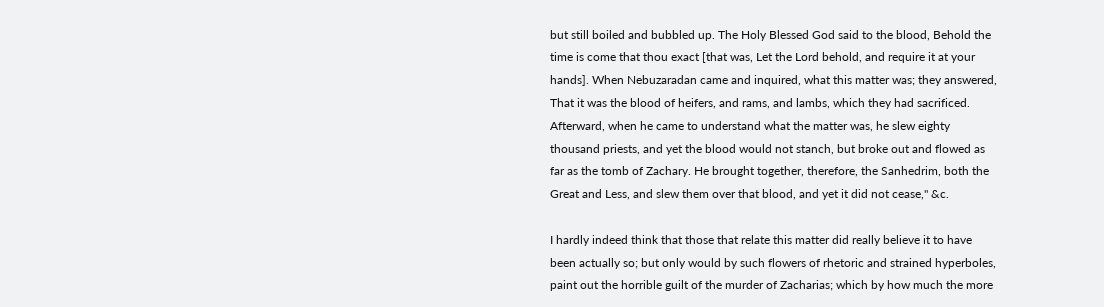but still boiled and bubbled up. The Holy Blessed God said to the blood, Behold the time is come that thou exact [that was, Let the Lord behold, and require it at your hands]. When Nebuzaradan came and inquired, what this matter was; they answered, That it was the blood of heifers, and rams, and lambs, which they had sacrificed. Afterward, when he came to understand what the matter was, he slew eighty thousand priests, and yet the blood would not stanch, but broke out and flowed as far as the tomb of Zachary. He brought together, therefore, the Sanhedrim, both the Great and Less, and slew them over that blood, and yet it did not cease," &c.

I hardly indeed think that those that relate this matter did really believe it to have been actually so; but only would by such flowers of rhetoric and strained hyperboles, paint out the horrible guilt of the murder of Zacharias; which by how much the more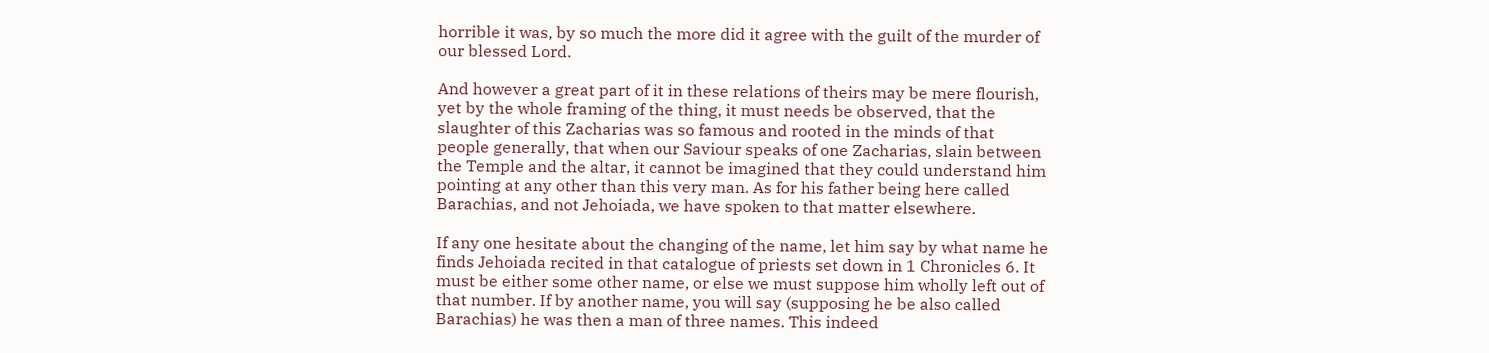horrible it was, by so much the more did it agree with the guilt of the murder of our blessed Lord.

And however a great part of it in these relations of theirs may be mere flourish, yet by the whole framing of the thing, it must needs be observed, that the slaughter of this Zacharias was so famous and rooted in the minds of that people generally, that when our Saviour speaks of one Zacharias, slain between the Temple and the altar, it cannot be imagined that they could understand him pointing at any other than this very man. As for his father being here called Barachias, and not Jehoiada, we have spoken to that matter elsewhere.

If any one hesitate about the changing of the name, let him say by what name he finds Jehoiada recited in that catalogue of priests set down in 1 Chronicles 6. It must be either some other name, or else we must suppose him wholly left out of that number. If by another name, you will say (supposing he be also called Barachias) he was then a man of three names. This indeed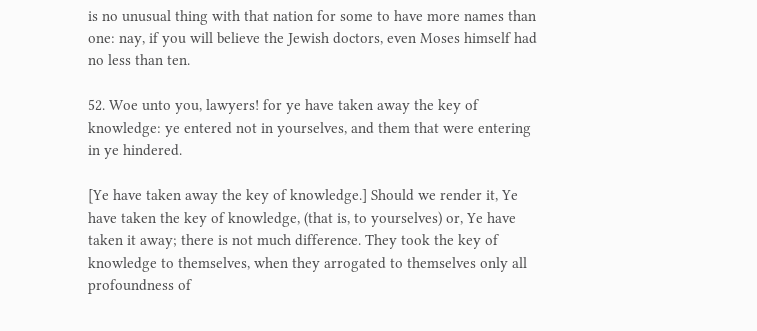is no unusual thing with that nation for some to have more names than one: nay, if you will believe the Jewish doctors, even Moses himself had no less than ten.

52. Woe unto you, lawyers! for ye have taken away the key of knowledge: ye entered not in yourselves, and them that were entering in ye hindered.

[Ye have taken away the key of knowledge.] Should we render it, Ye have taken the key of knowledge, (that is, to yourselves) or, Ye have taken it away; there is not much difference. They took the key of knowledge to themselves, when they arrogated to themselves only all profoundness of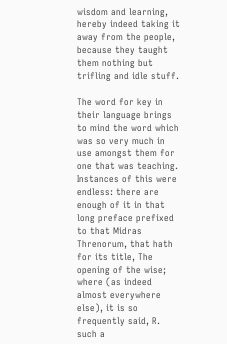wisdom and learning, hereby indeed taking it away from the people, because they taught them nothing but trifling and idle stuff.

The word for key in their language brings to mind the word which was so very much in use amongst them for one that was teaching. Instances of this were endless: there are enough of it in that long preface prefixed to that Midras Threnorum, that hath for its title, The opening of the wise; where (as indeed almost everywhere else), it is so frequently said, R. such a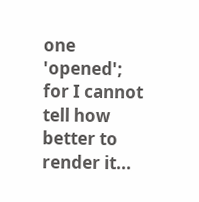one 'opened'; for I cannot tell how better to render it...